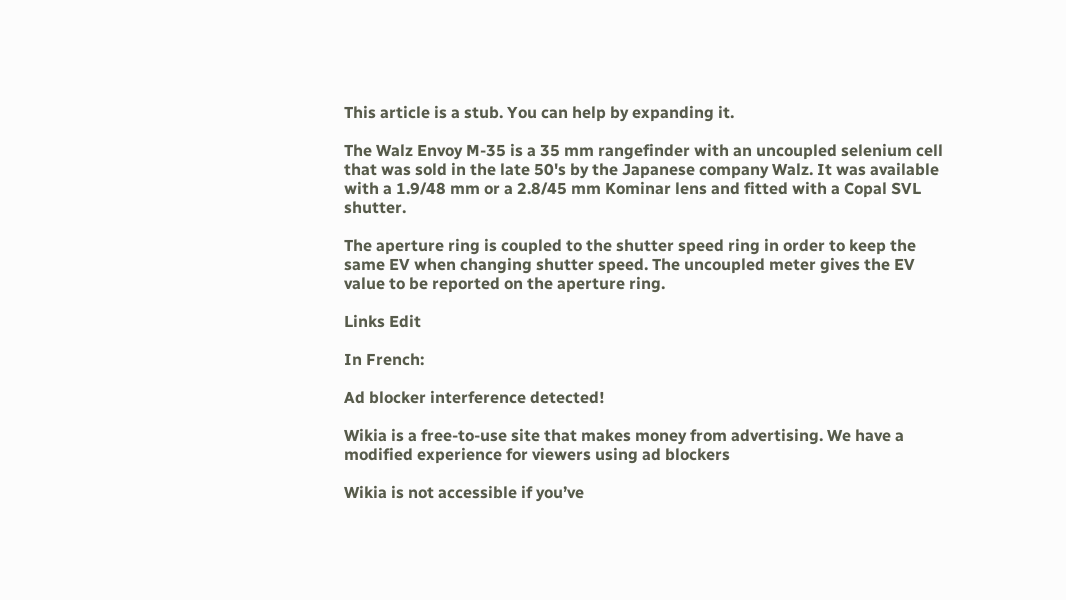This article is a stub. You can help by expanding it.

The Walz Envoy M-35 is a 35 mm rangefinder with an uncoupled selenium cell that was sold in the late 50's by the Japanese company Walz. It was available with a 1.9/48 mm or a 2.8/45 mm Kominar lens and fitted with a Copal SVL shutter.

The aperture ring is coupled to the shutter speed ring in order to keep the same EV when changing shutter speed. The uncoupled meter gives the EV value to be reported on the aperture ring.

Links Edit

In French:

Ad blocker interference detected!

Wikia is a free-to-use site that makes money from advertising. We have a modified experience for viewers using ad blockers

Wikia is not accessible if you’ve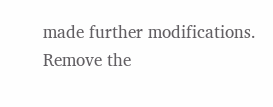made further modifications. Remove the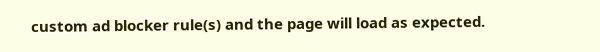custom ad blocker rule(s) and the page will load as expected.